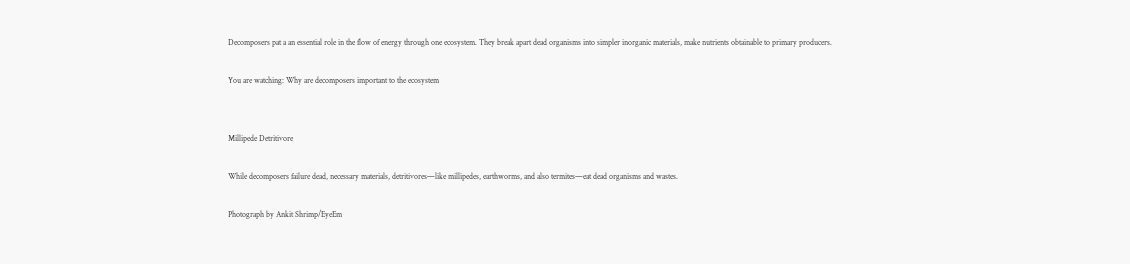Decomposers pat a an essential role in the flow of energy through one ecosystem. They break apart dead organisms into simpler inorganic materials, make nutrients obtainable to primary producers.

You are watching: Why are decomposers important to the ecosystem


Millipede Detritivore

While decomposers failure dead, necessary materials, detritivores—like millipedes, earthworms, and also termites—eat dead organisms and wastes.

Photograph by Ankit Shrimp/EyeEm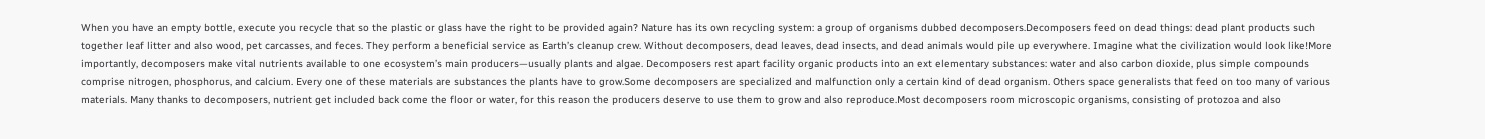When you have an empty bottle, execute you recycle that so the plastic or glass have the right to be provided again? Nature has its own recycling system: a group of organisms dubbed decomposers.Decomposers feed on dead things: dead plant products such together leaf litter and also wood, pet carcasses, and feces. They perform a beneficial service as Earth’s cleanup crew. Without decomposers, dead leaves, dead insects, and dead animals would pile up everywhere. Imagine what the civilization would look like!More importantly, decomposers make vital nutrients available to one ecosystem’s main producers—usually plants and algae. Decomposers rest apart facility organic products into an ext elementary substances: water and also carbon dioxide, plus simple compounds comprise nitrogen, phosphorus, and calcium. Every one of these materials are substances the plants have to grow.Some decomposers are specialized and malfunction only a certain kind of dead organism. Others space generalists that feed on too many of various materials. Many thanks to decomposers, nutrient get included back come the floor or water, for this reason the producers deserve to use them to grow and also reproduce.Most decomposers room microscopic organisms, consisting of protozoa and also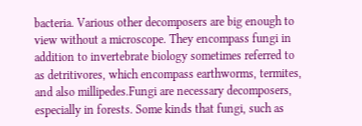bacteria. Various other decomposers are big enough to view without a microscope. They encompass fungi in addition to invertebrate biology sometimes referred to as detritivores, which encompass earthworms, termites, and also millipedes.Fungi are necessary decomposers, especially in forests. Some kinds that fungi, such as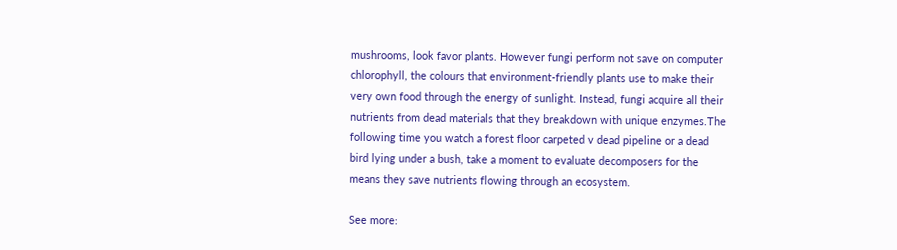mushrooms, look favor plants. However fungi perform not save on computer chlorophyll, the colours that environment-friendly plants use to make their very own food through the energy of sunlight. Instead, fungi acquire all their nutrients from dead materials that they breakdown with unique enzymes.The following time you watch a forest floor carpeted v dead pipeline or a dead bird lying under a bush, take a moment to evaluate decomposers for the means they save nutrients flowing through an ecosystem.

See more: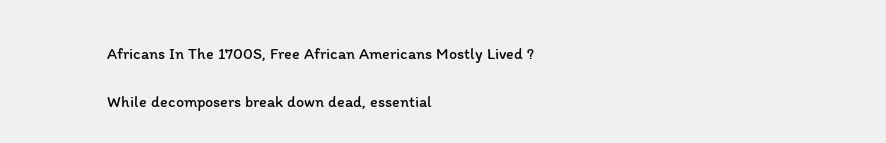Africans In The 1700S, Free African Americans Mostly Lived ?

While decomposers break down dead, essential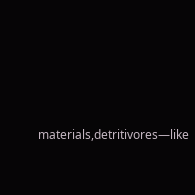materials,detritivores—like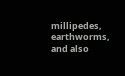millipedes, earthworms, and also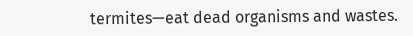termites—eat dead organisms and wastes.